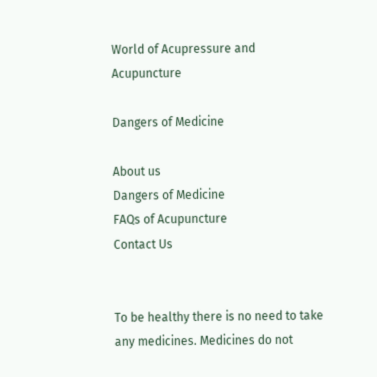World of Acupressure and Acupuncture

Dangers of Medicine

About us
Dangers of Medicine
FAQs of Acupuncture
Contact Us


To be healthy there is no need to take any medicines. Medicines do not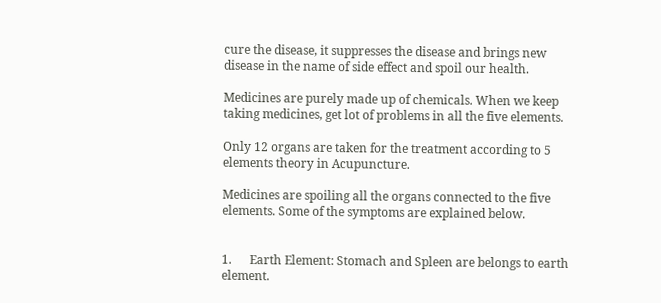cure the disease, it suppresses the disease and brings new disease in the name of side effect and spoil our health.

Medicines are purely made up of chemicals. When we keep taking medicines, get lot of problems in all the five elements.

Only 12 organs are taken for the treatment according to 5 elements theory in Acupuncture.

Medicines are spoiling all the organs connected to the five elements. Some of the symptoms are explained below.


1.      Earth Element: Stomach and Spleen are belongs to earth element.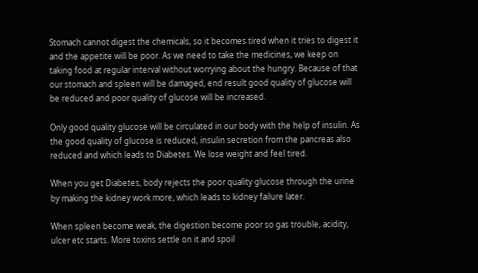Stomach cannot digest the chemicals, so it becomes tired when it tries to digest it and the appetite will be poor. As we need to take the medicines, we keep on taking food at regular interval without worrying about the hungry. Because of that our stomach and spleen will be damaged, end result good quality of glucose will be reduced and poor quality of glucose will be increased.

Only good quality glucose will be circulated in our body with the help of insulin. As the good quality of glucose is reduced, insulin secretion from the pancreas also reduced and which leads to Diabetes. We lose weight and feel tired.

When you get Diabetes, body rejects the poor quality glucose through the urine by making the kidney work more, which leads to kidney failure later.

When spleen become weak, the digestion become poor so gas trouble, acidity, ulcer etc starts. More toxins settle on it and spoil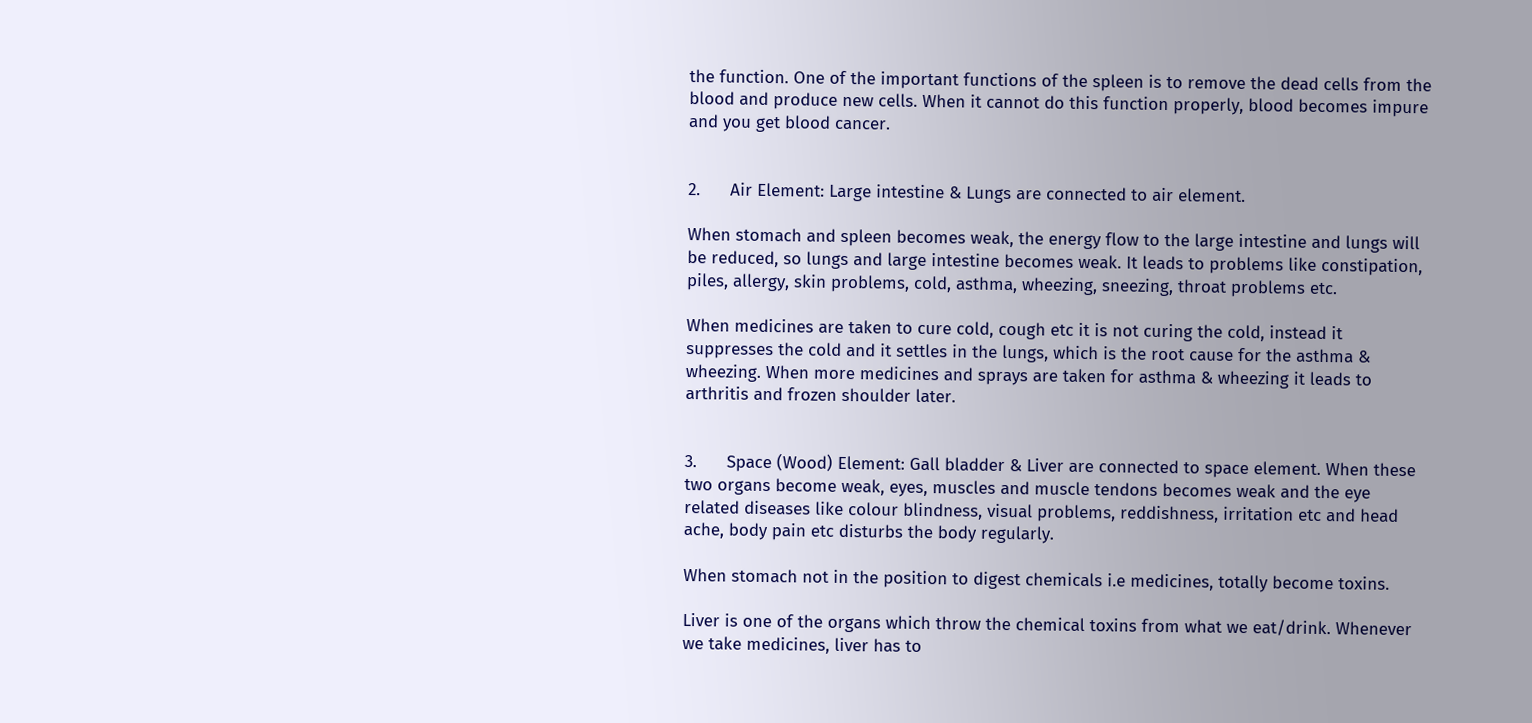the function. One of the important functions of the spleen is to remove the dead cells from the blood and produce new cells. When it cannot do this function properly, blood becomes impure and you get blood cancer.


2.      Air Element: Large intestine & Lungs are connected to air element.

When stomach and spleen becomes weak, the energy flow to the large intestine and lungs will be reduced, so lungs and large intestine becomes weak. It leads to problems like constipation, piles, allergy, skin problems, cold, asthma, wheezing, sneezing, throat problems etc.

When medicines are taken to cure cold, cough etc it is not curing the cold, instead it suppresses the cold and it settles in the lungs, which is the root cause for the asthma & wheezing. When more medicines and sprays are taken for asthma & wheezing it leads to arthritis and frozen shoulder later.


3.      Space (Wood) Element: Gall bladder & Liver are connected to space element. When these two organs become weak, eyes, muscles and muscle tendons becomes weak and the eye related diseases like colour blindness, visual problems, reddishness, irritation etc and head ache, body pain etc disturbs the body regularly.

When stomach not in the position to digest chemicals i.e medicines, totally become toxins.

Liver is one of the organs which throw the chemical toxins from what we eat/drink. Whenever we take medicines, liver has to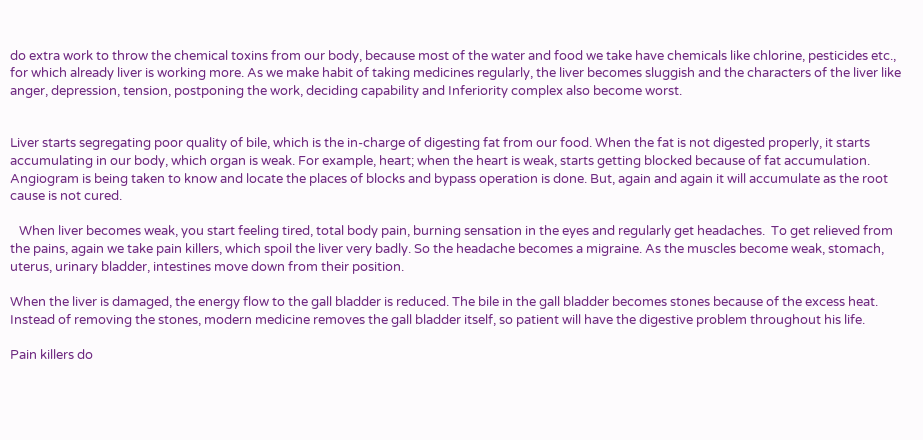do extra work to throw the chemical toxins from our body, because most of the water and food we take have chemicals like chlorine, pesticides etc., for which already liver is working more. As we make habit of taking medicines regularly, the liver becomes sluggish and the characters of the liver like anger, depression, tension, postponing the work, deciding capability and Inferiority complex also become worst.


Liver starts segregating poor quality of bile, which is the in-charge of digesting fat from our food. When the fat is not digested properly, it starts accumulating in our body, which organ is weak. For example, heart; when the heart is weak, starts getting blocked because of fat accumulation. Angiogram is being taken to know and locate the places of blocks and bypass operation is done. But, again and again it will accumulate as the root cause is not cured.

   When liver becomes weak, you start feeling tired, total body pain, burning sensation in the eyes and regularly get headaches.  To get relieved from the pains, again we take pain killers, which spoil the liver very badly. So the headache becomes a migraine. As the muscles become weak, stomach, uterus, urinary bladder, intestines move down from their position.

When the liver is damaged, the energy flow to the gall bladder is reduced. The bile in the gall bladder becomes stones because of the excess heat. Instead of removing the stones, modern medicine removes the gall bladder itself, so patient will have the digestive problem throughout his life.

Pain killers do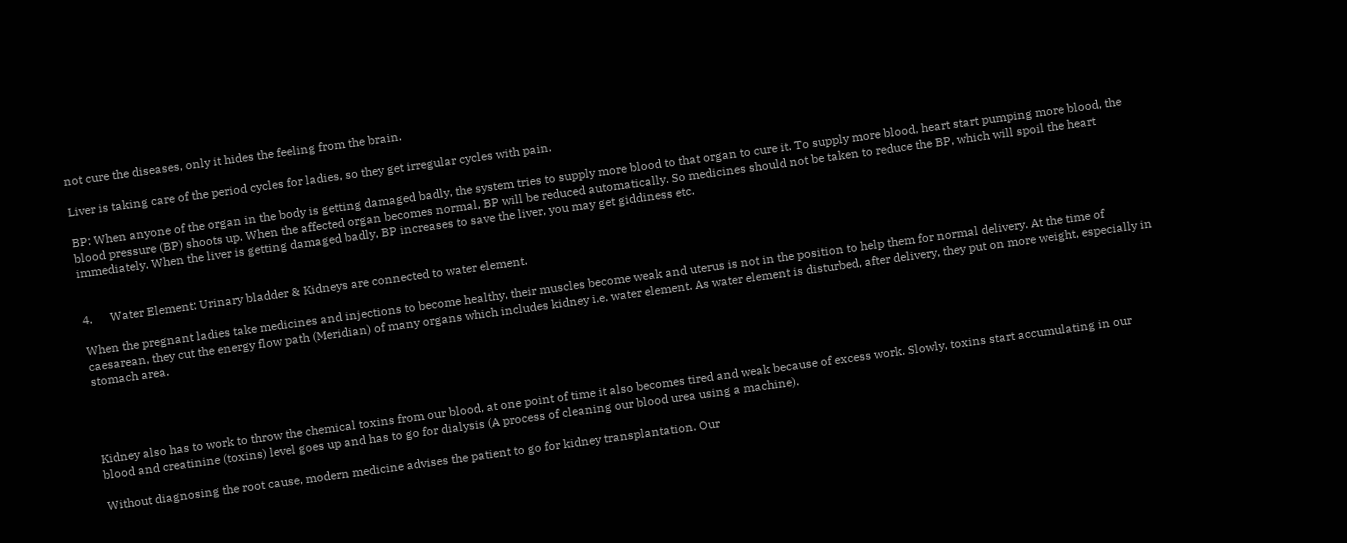not cure the diseases, only it hides the feeling from the brain.

Liver is taking care of the period cycles for ladies, so they get irregular cycles with pain.

BP: When anyone of the organ in the body is getting damaged badly, the system tries to supply more blood to that organ to cure it. To supply more blood, heart start pumping more blood, the blood pressure (BP) shoots up. When the affected organ becomes normal, BP will be reduced automatically. So medicines should not be taken to reduce the BP, which will spoil the heart immediately. When the liver is getting damaged badly, BP increases to save the liver, you may get giddiness etc.


4.      Water Element: Urinary bladder & Kidneys are connected to water element.

When the pregnant ladies take medicines and injections to become healthy, their muscles become weak and uterus is not in the position to help them for normal delivery. At the time of caesarean, they cut the energy flow path (Meridian) of many organs which includes kidney i.e. water element. As water element is disturbed, after delivery, they put on more weight, especially in stomach area.




Kidney also has to work to throw the chemical toxins from our blood, at one point of time it also becomes tired and weak because of excess work. Slowly, toxins start accumulating in our blood and creatinine (toxins) level goes up and has to go for dialysis (A process of cleaning our blood urea using a machine).

Without diagnosing the root cause, modern medicine advises the patient to go for kidney transplantation. Our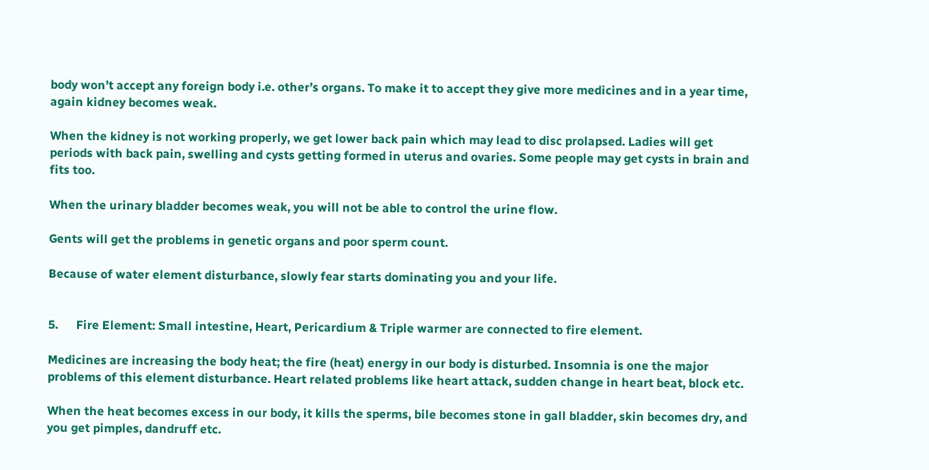body won’t accept any foreign body i.e. other’s organs. To make it to accept they give more medicines and in a year time, again kidney becomes weak.

When the kidney is not working properly, we get lower back pain which may lead to disc prolapsed. Ladies will get periods with back pain, swelling and cysts getting formed in uterus and ovaries. Some people may get cysts in brain and fits too.

When the urinary bladder becomes weak, you will not be able to control the urine flow.

Gents will get the problems in genetic organs and poor sperm count.

Because of water element disturbance, slowly fear starts dominating you and your life.


5.      Fire Element: Small intestine, Heart, Pericardium & Triple warmer are connected to fire element.

Medicines are increasing the body heat; the fire (heat) energy in our body is disturbed. Insomnia is one the major problems of this element disturbance. Heart related problems like heart attack, sudden change in heart beat, block etc.

When the heat becomes excess in our body, it kills the sperms, bile becomes stone in gall bladder, skin becomes dry, and you get pimples, dandruff etc.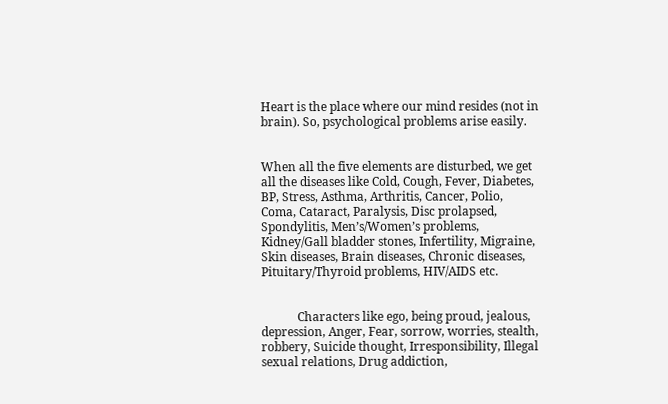Heart is the place where our mind resides (not in brain). So, psychological problems arise easily.


When all the five elements are disturbed, we get all the diseases like Cold, Cough, Fever, Diabetes, BP, Stress, Asthma, Arthritis, Cancer, Polio, Coma, Cataract, Paralysis, Disc prolapsed, Spondylitis, Men’s/Women’s problems, Kidney/Gall bladder stones, Infertility, Migraine, Skin diseases, Brain diseases, Chronic diseases, Pituitary/Thyroid problems, HIV/AIDS etc.


            Characters like ego, being proud, jealous, depression, Anger, Fear, sorrow, worries, stealth, robbery, Suicide thought, Irresponsibility, Illegal sexual relations, Drug addiction,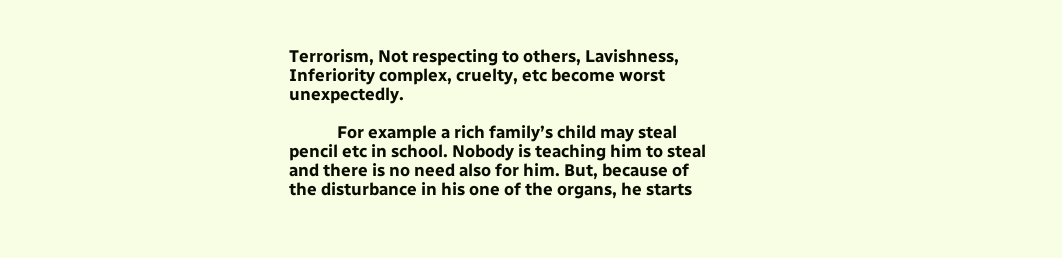Terrorism, Not respecting to others, Lavishness, Inferiority complex, cruelty, etc become worst unexpectedly.

            For example a rich family’s child may steal pencil etc in school. Nobody is teaching him to steal and there is no need also for him. But, because of the disturbance in his one of the organs, he starts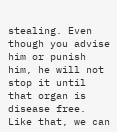stealing. Even though you advise him or punish him, he will not stop it until that organ is disease free. Like that, we can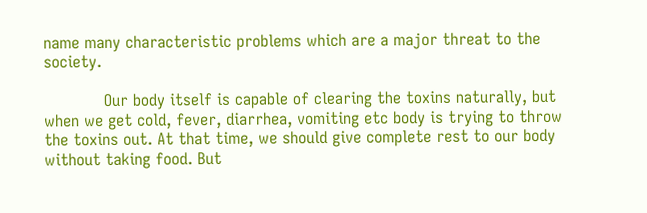name many characteristic problems which are a major threat to the society.

            Our body itself is capable of clearing the toxins naturally, but when we get cold, fever, diarrhea, vomiting etc body is trying to throw the toxins out. At that time, we should give complete rest to our body without taking food. But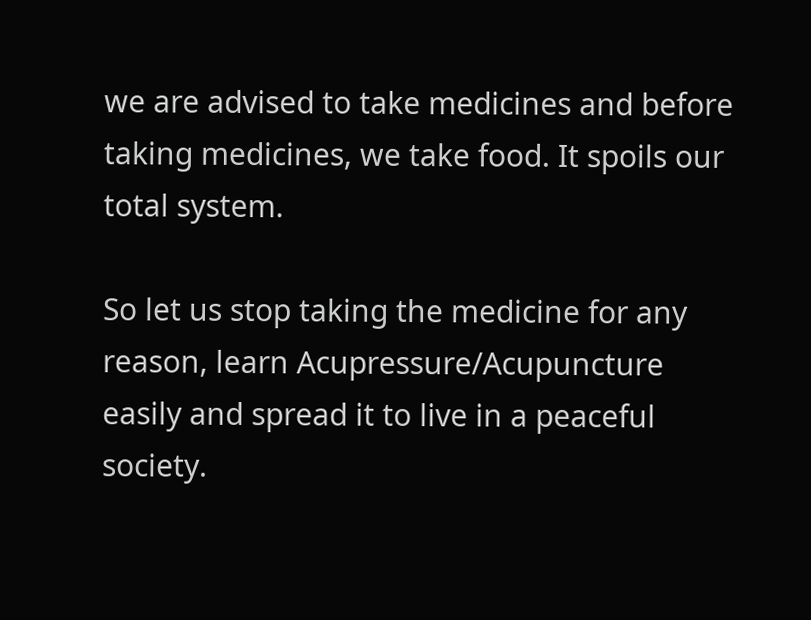we are advised to take medicines and before taking medicines, we take food. It spoils our total system.

So let us stop taking the medicine for any reason, learn Acupressure/Acupuncture easily and spread it to live in a peaceful society.